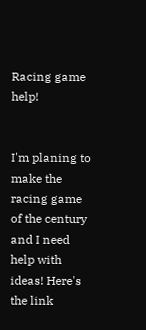Racing game help!


I'm planing to make the racing game of the century and I need help with ideas! Here's the link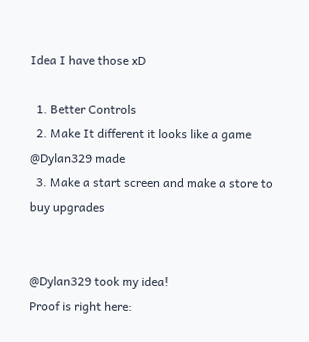Idea I have those xD

  1. Better Controls
  2. Make It different it looks like a game @Dylan329 made
  3. Make a start screen and make a store to buy upgrades


@Dylan329 took my idea!
Proof is right here: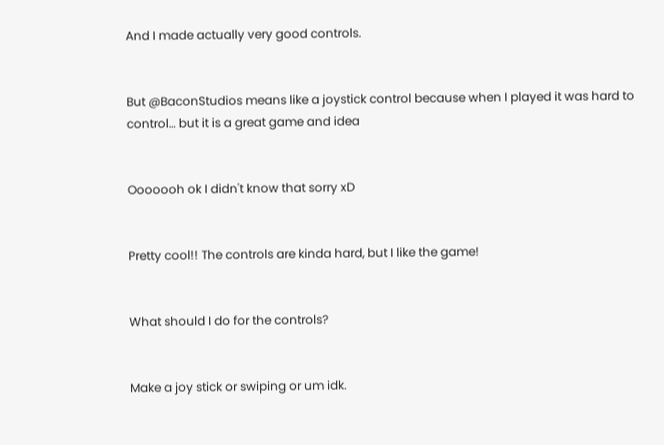And I made actually very good controls.


But @BaconStudios means like a joystick control because when I played it was hard to control… but it is a great game and idea


Ooooooh ok I didn't know that sorry xD


Pretty cool!! The controls are kinda hard, but I like the game!


What should I do for the controls?


Make a joy stick or swiping or um idk.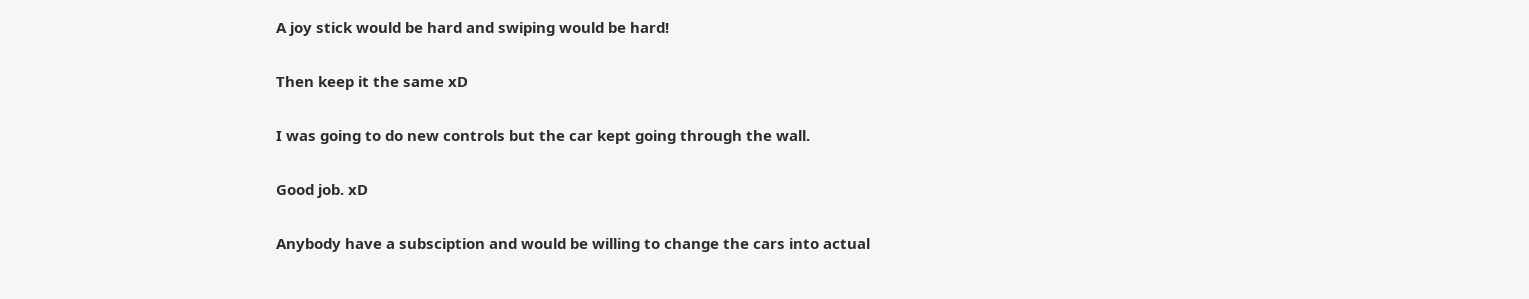A joy stick would be hard and swiping would be hard!


Then keep it the same xD


I was going to do new controls but the car kept going through the wall.


Good job. xD


Anybody have a subsciption and would be willing to change the cars into actual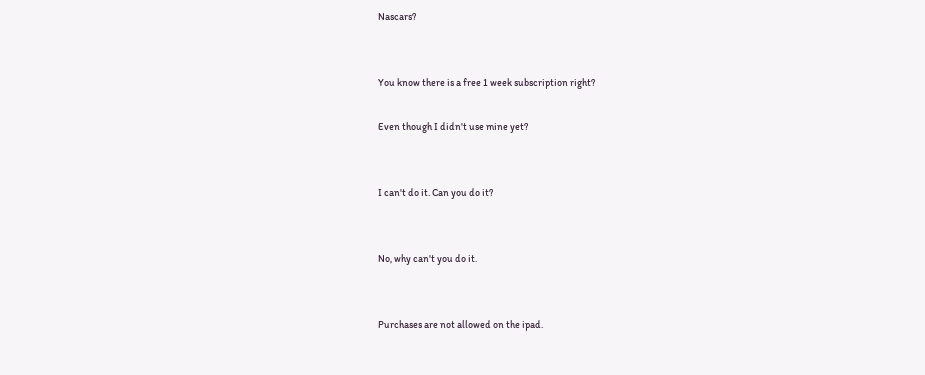Nascars?


You know there is a free 1 week subscription right?

Even though I didn't use mine yet?


I can't do it. Can you do it?


No, why can't you do it.


Purchases are not allowed on the ipad.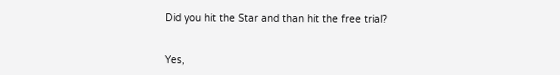Did you hit the Star and than hit the free trial?


Yes,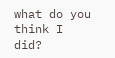what do you think I did?